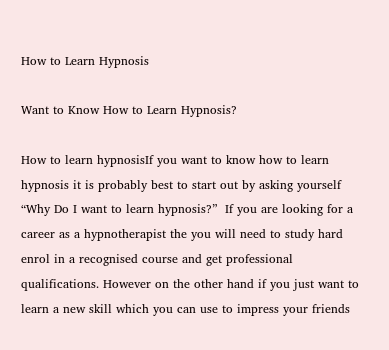How to Learn Hypnosis

Want to Know How to Learn Hypnosis?

How to learn hypnosisIf you want to know how to learn hypnosis it is probably best to start out by asking yourself “Why Do I want to learn hypnosis?”  If you are looking for a career as a hypnotherapist the you will need to study hard enrol in a recognised course and get professional qualifications. However on the other hand if you just want to learn a new skill which you can use to impress your friends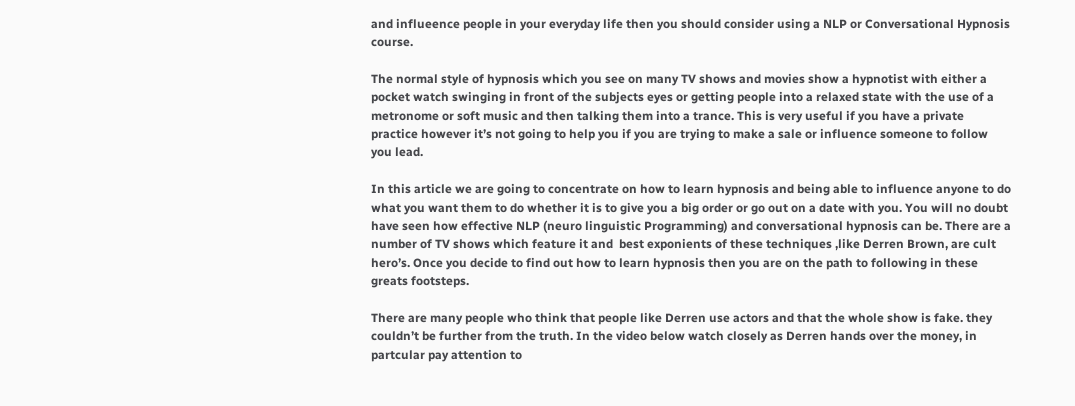and influeence people in your everyday life then you should consider using a NLP or Conversational Hypnosis course.

The normal style of hypnosis which you see on many TV shows and movies show a hypnotist with either a pocket watch swinging in front of the subjects eyes or getting people into a relaxed state with the use of a metronome or soft music and then talking them into a trance. This is very useful if you have a private practice however it’s not going to help you if you are trying to make a sale or influence someone to follow you lead.

In this article we are going to concentrate on how to learn hypnosis and being able to influence anyone to do what you want them to do whether it is to give you a big order or go out on a date with you. You will no doubt have seen how effective NLP (neuro linguistic Programming) and conversational hypnosis can be. There are a number of TV shows which feature it and  best exponients of these techniques ,like Derren Brown, are cult hero’s. Once you decide to find out how to learn hypnosis then you are on the path to following in these greats footsteps.

There are many people who think that people like Derren use actors and that the whole show is fake. they couldn’t be further from the truth. In the video below watch closely as Derren hands over the money, in partcular pay attention to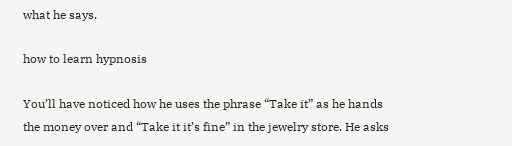what he says.

how to learn hypnosis

You’ll have noticed how he uses the phrase “Take it” as he hands the money over and “Take it it’s fine” in the jewelry store. He asks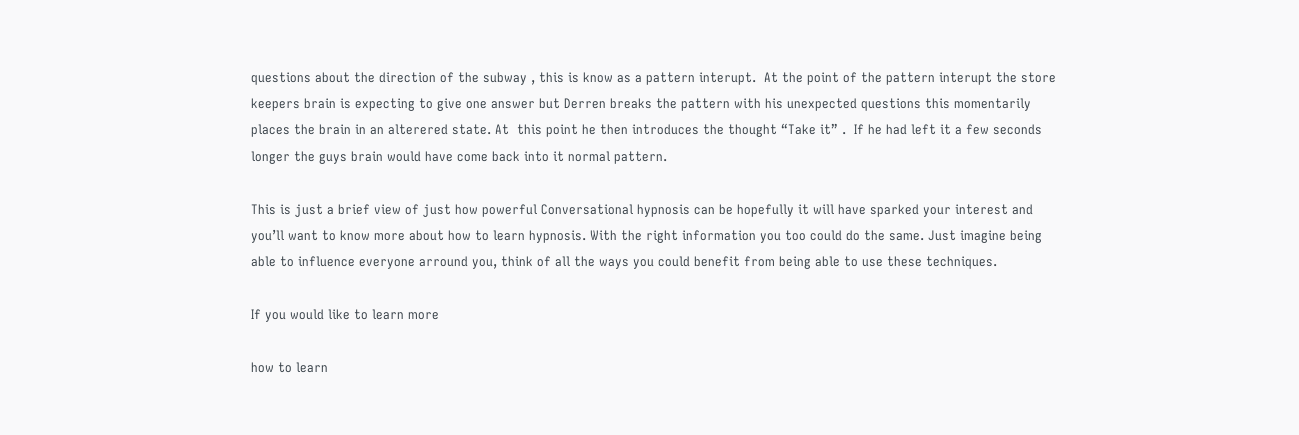questions about the direction of the subway , this is know as a pattern interupt.  At the point of the pattern interupt the store keepers brain is expecting to give one answer but Derren breaks the pattern with his unexpected questions this momentarily places the brain in an alterered state. At  this point he then introduces the thought “Take it” .  If he had left it a few seconds longer the guys brain would have come back into it normal pattern.

This is just a brief view of just how powerful Conversational hypnosis can be hopefully it will have sparked your interest and you’ll want to know more about how to learn hypnosis. With the right information you too could do the same. Just imagine being able to influence everyone arround you, think of all the ways you could benefit from being able to use these techniques.

If you would like to learn more

how to learn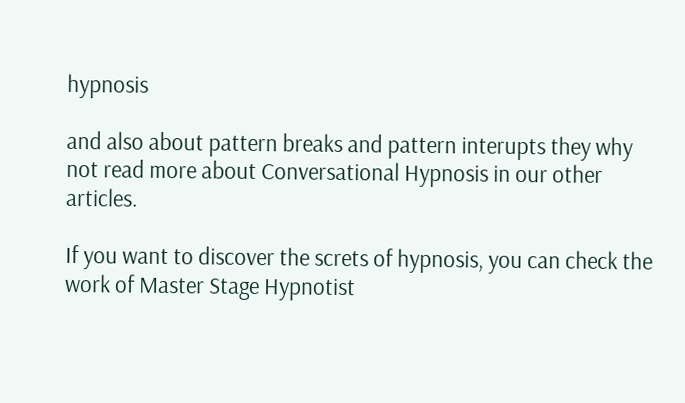hypnosis

and also about pattern breaks and pattern interupts they why not read more about Conversational Hypnosis in our other articles.

If you want to discover the screts of hypnosis, you can check the work of Master Stage Hypnotist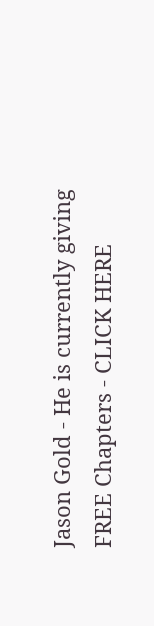Jason Gold - He is currently giving FREE Chapters - CLICK HERE